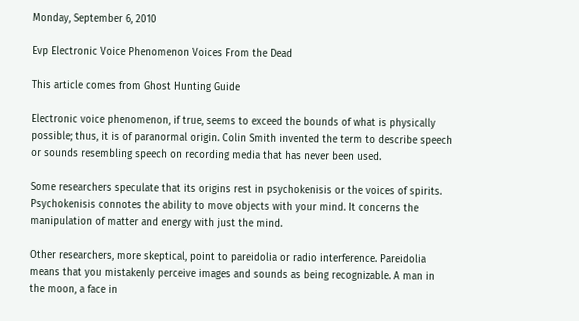Monday, September 6, 2010

Evp Electronic Voice Phenomenon Voices From the Dead

This article comes from Ghost Hunting Guide

Electronic voice phenomenon, if true, seems to exceed the bounds of what is physically possible; thus, it is of paranormal origin. Colin Smith invented the term to describe speech or sounds resembling speech on recording media that has never been used.

Some researchers speculate that its origins rest in psychokenisis or the voices of spirits. Psychokenisis connotes the ability to move objects with your mind. It concerns the manipulation of matter and energy with just the mind.

Other researchers, more skeptical, point to pareidolia or radio interference. Pareidolia means that you mistakenly perceive images and sounds as being recognizable. A man in the moon, a face in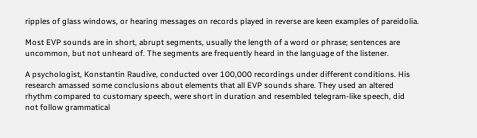ripples of glass windows, or hearing messages on records played in reverse are keen examples of pareidolia.

Most EVP sounds are in short, abrupt segments, usually the length of a word or phrase; sentences are uncommon, but not unheard of. The segments are frequently heard in the language of the listener.

A psychologist, Konstantin Raudive, conducted over 100,000 recordings under different conditions. His research amassed some conclusions about elements that all EVP sounds share. They used an altered rhythm compared to customary speech, were short in duration and resembled telegram-like speech, did not follow grammatical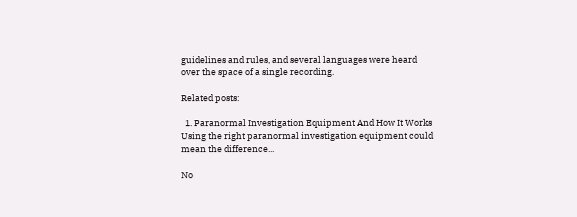guidelines and rules, and several languages were heard over the space of a single recording.

Related posts:

  1. Paranormal Investigation Equipment And How It Works Using the right paranormal investigation equipment could mean the difference...

No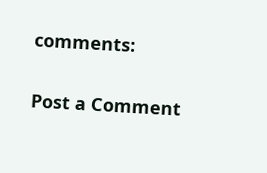comments:

Post a Comment